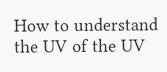How to understand the UV of the UV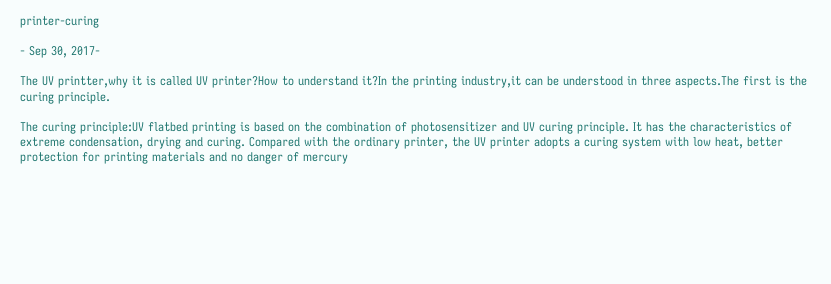printer-curing

- Sep 30, 2017-

The UV printter,why it is called UV printer?How to understand it?In the printing industry,it can be understood in three aspects.The first is the curing principle.

The curing principle:UV flatbed printing is based on the combination of photosensitizer and UV curing principle. It has the characteristics of extreme condensation, drying and curing. Compared with the ordinary printer, the UV printer adopts a curing system with low heat, better protection for printing materials and no danger of mercury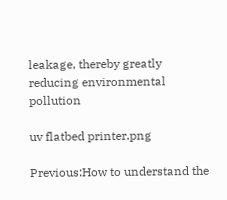leakage, thereby greatly reducing environmental pollution

uv flatbed printer.png

Previous:How to understand the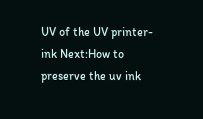UV of the UV printer-ink Next:How to preserve the uv ink